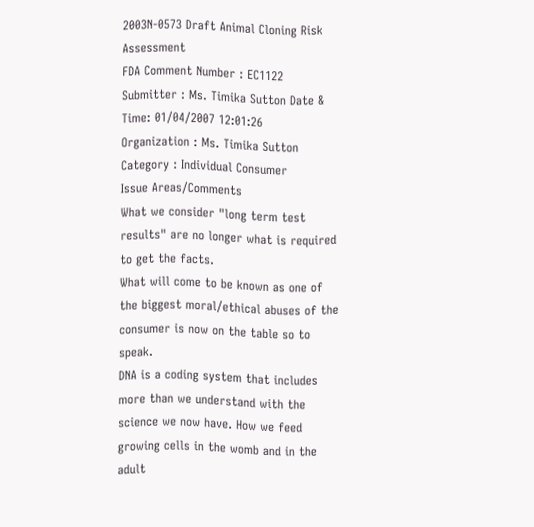2003N-0573 Draft Animal Cloning Risk Assessment
FDA Comment Number : EC1122
Submitter : Ms. Timika Sutton Date & Time: 01/04/2007 12:01:26
Organization : Ms. Timika Sutton
Category : Individual Consumer
Issue Areas/Comments
What we consider "long term test results" are no longer what is required to get the facts.
What will come to be known as one of the biggest moral/ethical abuses of the consumer is now on the table so to speak.
DNA is a coding system that includes more than we understand with the science we now have. How we feed growing cells in the womb and in the adult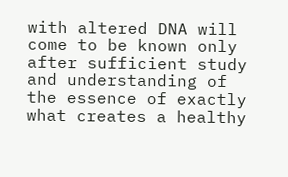with altered DNA will come to be known only after sufficient study and understanding of the essence of exactly what creates a healthy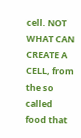cell. NOT WHAT CAN CREATE A CELL, from the so called food that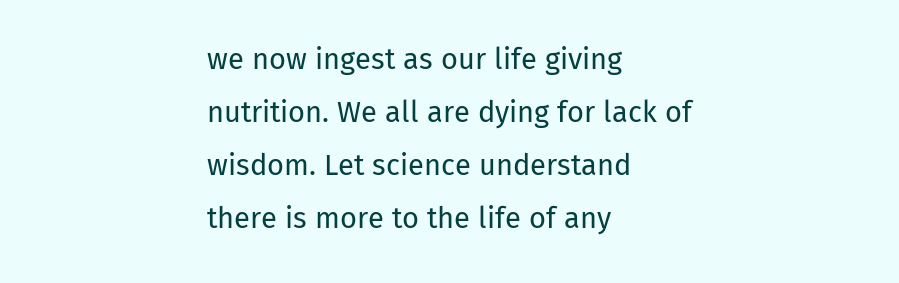we now ingest as our life giving nutrition. We all are dying for lack of wisdom. Let science understand there is more to the life of any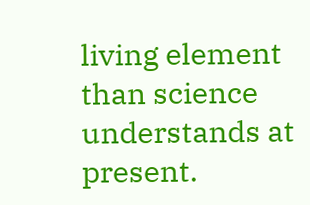living element than science understands at present.